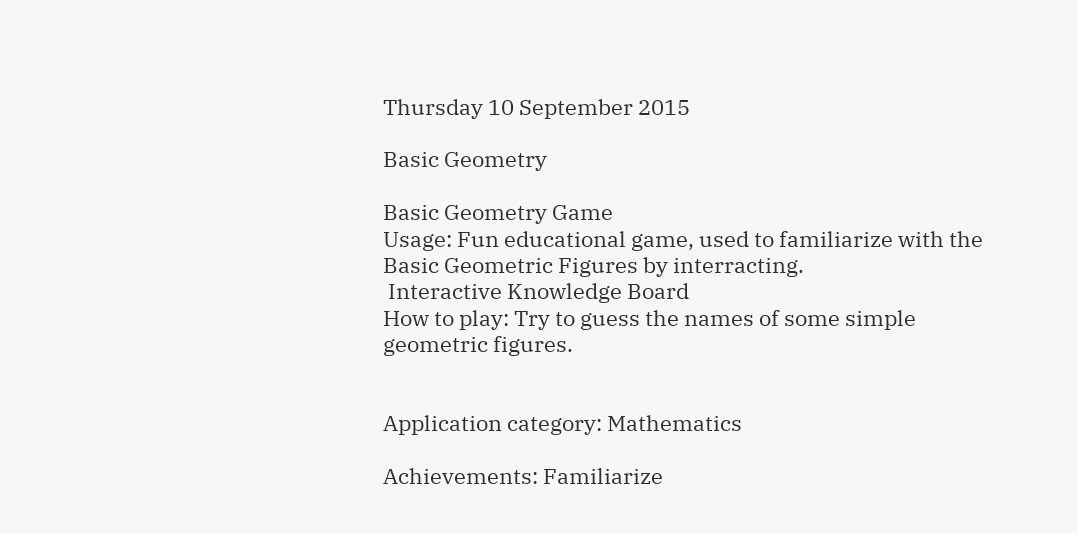Thursday 10 September 2015

Basic Geometry

Basic Geometry Game
Usage: Fun educational game, used to familiarize with the Basic Geometric Figures by interracting.
 Interactive Knowledge Board
How to play: Try to guess the names of some simple geometric figures.


Application category: Mathematics

Achievements: Familiarize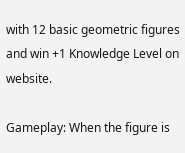with 12 basic geometric figures and win +1 Knowledge Level on website.

Gameplay: When the figure is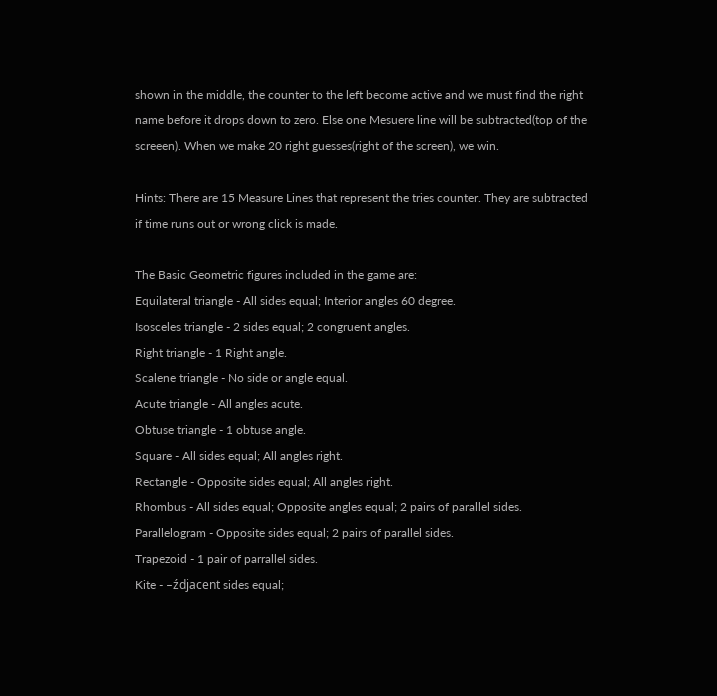shown in the middle, the counter to the left become active and we must find the right name before it drops down to zero. Else one Mesuere line will be subtracted(top of the screeen). When we make 20 right guesses(right of the screen), we win.

Hints: There are 15 Measure Lines that represent the tries counter. They are subtracted if time runs out or wrong click is made.

The Basic Geometric figures included in the game are:
Equilateral triangle - All sides equal; Interior angles 60 degree.
Isosceles triangle - 2 sides equal; 2 congruent angles.
Right triangle - 1 Right angle.
Scalene triangle - No side or angle equal.
Acute triangle - All angles acute.
Obtuse triangle - 1 obtuse angle.
Square - All sides equal; All angles right.
Rectangle - Opposite sides equal; All angles right.
Rhombus - All sides equal; Opposite angles equal; 2 pairs of parallel sides.
Parallelogram - Opposite sides equal; 2 pairs of parallel sides.
Trapezoid - 1 pair of parrallel sides.
Kite - –źdjacent sides equal;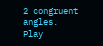2 congruent angles.
Play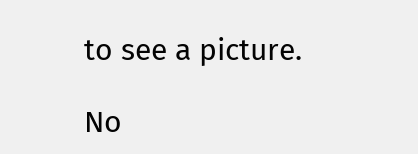to see a picture.

No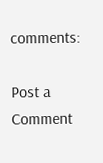comments:

Post a Comment